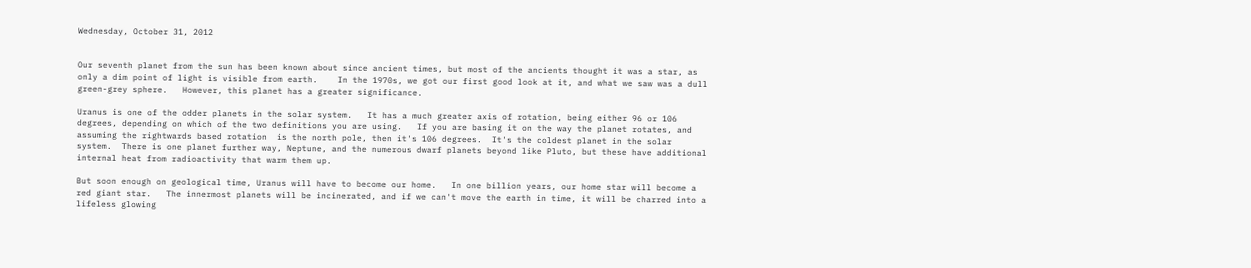Wednesday, October 31, 2012


Our seventh planet from the sun has been known about since ancient times, but most of the ancients thought it was a star, as only a dim point of light is visible from earth.    In the 1970s, we got our first good look at it, and what we saw was a dull green-grey sphere.   However, this planet has a greater significance.

Uranus is one of the odder planets in the solar system.   It has a much greater axis of rotation, being either 96 or 106 degrees, depending on which of the two definitions you are using.   If you are basing it on the way the planet rotates, and assuming the rightwards based rotation  is the north pole, then it's 106 degrees.  It's the coldest planet in the solar system.  There is one planet further way, Neptune, and the numerous dwarf planets beyond like Pluto, but these have additional internal heat from radioactivity that warm them up.

But soon enough on geological time, Uranus will have to become our home.   In one billion years, our home star will become a red giant star.   The innermost planets will be incinerated, and if we can't move the earth in time, it will be charred into a lifeless glowing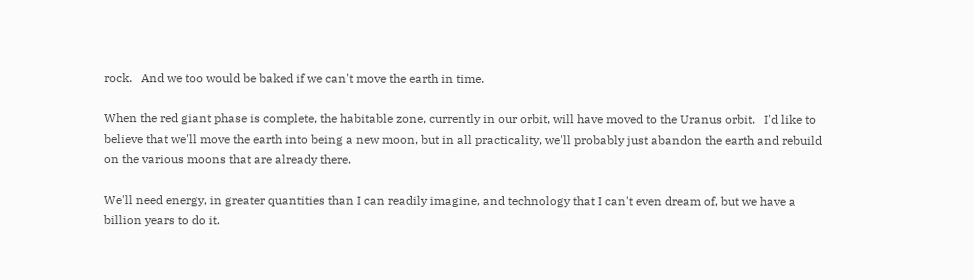rock.   And we too would be baked if we can't move the earth in time.

When the red giant phase is complete, the habitable zone, currently in our orbit, will have moved to the Uranus orbit.   I'd like to believe that we'll move the earth into being a new moon, but in all practicality, we'll probably just abandon the earth and rebuild on the various moons that are already there.

We'll need energy, in greater quantities than I can readily imagine, and technology that I can't even dream of, but we have a billion years to do it.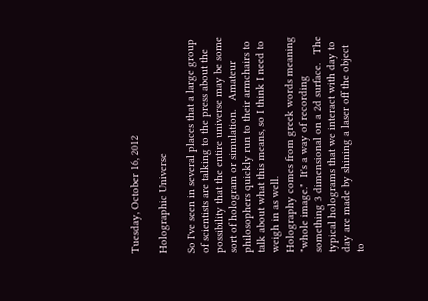Tuesday, October 16, 2012

Holographic Universe

So I've seen in several places that a large group of scientists are talking to the press about the possibility that the entire universe may be some sort of hologram or simulation.   Amateur philosophers quickly run to their armchairs to talk about what this means, so I think I need to weigh in as well.
Holography comes from greek words meaning "whole image."  It's a way of recording something 3 dimensional on a 2d surface.   The typical holograms that we interact with day to day are made by shining a laser off the object to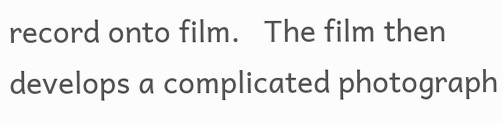record onto film.   The film then develops a complicated photograph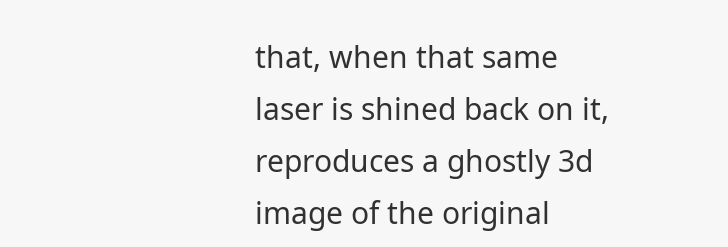that, when that same laser is shined back on it, reproduces a ghostly 3d image of the original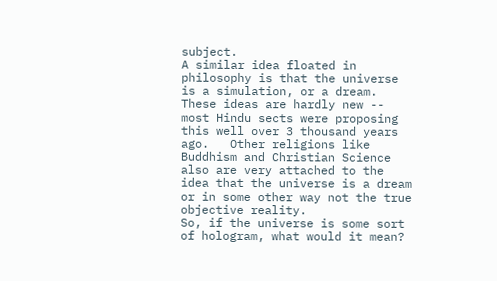subject.
A similar idea floated in philosophy is that the universe is a simulation, or a dream.   These ideas are hardly new -- most Hindu sects were proposing this well over 3 thousand years ago.   Other religions like Buddhism and Christian Science also are very attached to the idea that the universe is a dream or in some other way not the true objective reality.
So, if the universe is some sort of hologram, what would it mean?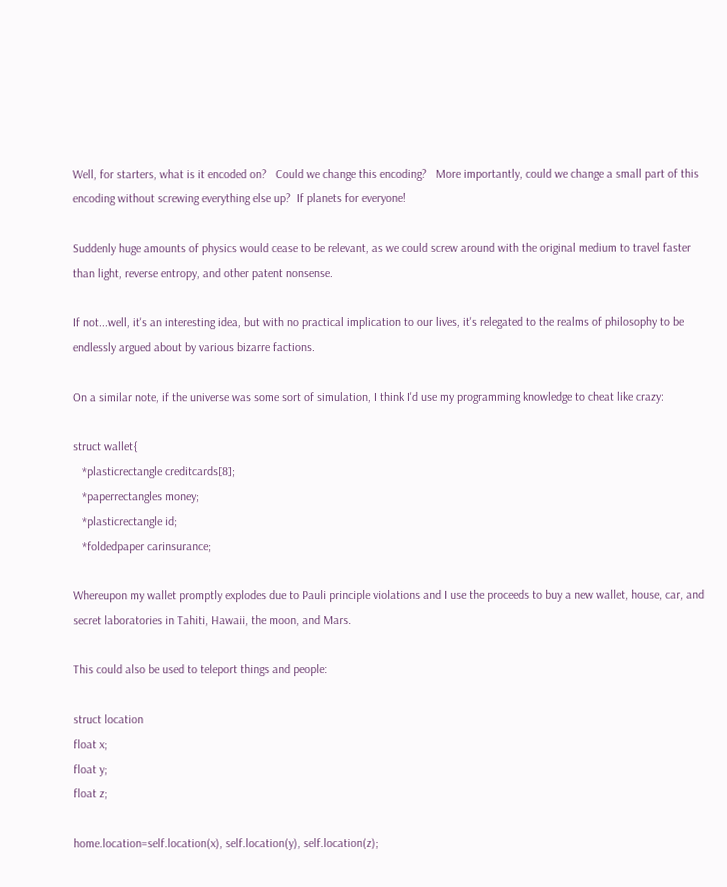Well, for starters, what is it encoded on?   Could we change this encoding?   More importantly, could we change a small part of this encoding without screwing everything else up?  If planets for everyone!

Suddenly huge amounts of physics would cease to be relevant, as we could screw around with the original medium to travel faster than light, reverse entropy, and other patent nonsense.

If not...well, it's an interesting idea, but with no practical implication to our lives, it's relegated to the realms of philosophy to be endlessly argued about by various bizarre factions.

On a similar note, if the universe was some sort of simulation, I think I'd use my programming knowledge to cheat like crazy:

struct wallet{
   *plasticrectangle creditcards[8];
   *paperrectangles money;
   *plasticrectangle id;
   *foldedpaper carinsurance;

Whereupon my wallet promptly explodes due to Pauli principle violations and I use the proceeds to buy a new wallet, house, car, and secret laboratories in Tahiti, Hawaii, the moon, and Mars.

This could also be used to teleport things and people:

struct location
float x;
float y;
float z;

home.location=self.location(x), self.location(y), self.location(z);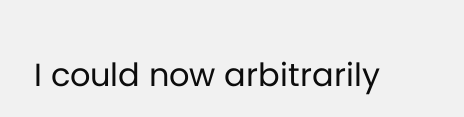I could now arbitrarily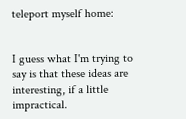teleport myself home:


I guess what I'm trying to say is that these ideas are interesting, if a little impractical.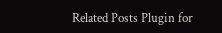Related Posts Plugin for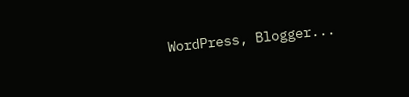WordPress, Blogger...